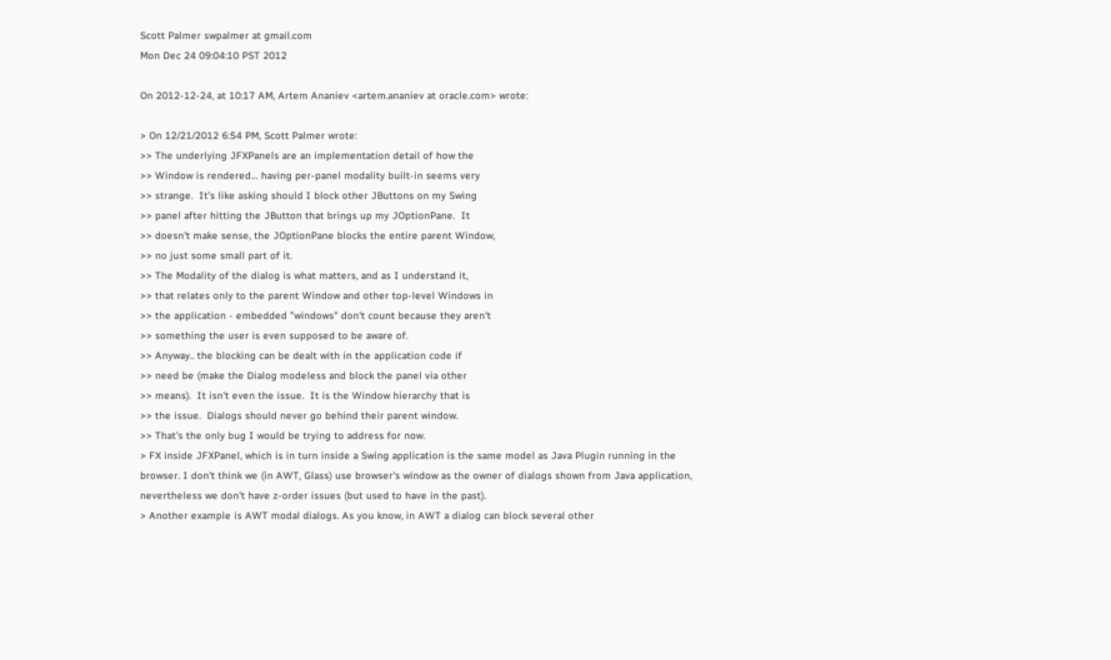Scott Palmer swpalmer at gmail.com
Mon Dec 24 09:04:10 PST 2012

On 2012-12-24, at 10:17 AM, Artem Ananiev <artem.ananiev at oracle.com> wrote:

> On 12/21/2012 6:54 PM, Scott Palmer wrote:
>> The underlying JFXPanels are an implementation detail of how the
>> Window is rendered… having per-panel modality built-in seems very
>> strange.  It's like asking should I block other JButtons on my Swing
>> panel after hitting the JButton that brings up my JOptionPane.  It
>> doesn't make sense, the JOptionPane blocks the entire parent Window,
>> no just some small part of it.
>> The Modality of the dialog is what matters, and as I understand it,
>> that relates only to the parent Window and other top-level Windows in
>> the application - embedded "windows" don't count because they aren't
>> something the user is even supposed to be aware of.
>> Anyway.. the blocking can be dealt with in the application code if
>> need be (make the Dialog modeless and block the panel via other
>> means).  It isn't even the issue.  It is the Window hierarchy that is
>> the issue.  Dialogs should never go behind their parent window.
>> That's the only bug I would be trying to address for now.
> FX inside JFXPanel, which is in turn inside a Swing application is the same model as Java Plugin running in the browser. I don't think we (in AWT, Glass) use browser's window as the owner of dialogs shown from Java application, nevertheless we don't have z-order issues (but used to have in the past).
> Another example is AWT modal dialogs. As you know, in AWT a dialog can block several other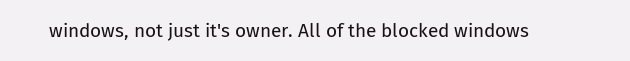windows, not just it's owner. All of the blocked windows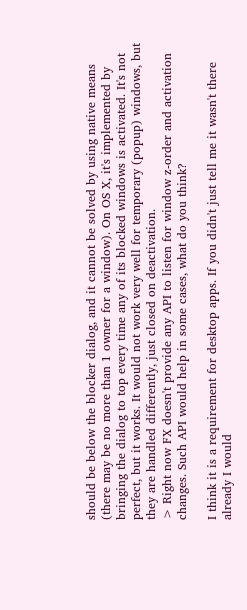should be below the blocker dialog, and it cannot be solved by using native means (there may be no more than 1 owner for a window). On OS X, it's implemented by bringing the dialog to top every time any of its blocked windows is activated. It's not perfect, but it works. It would not work very well for temporary (popup) windows, but they are handled differently, just closed on deactivation.
> Right now FX doesn't provide any API to listen for window z-order and activation changes. Such API would help in some cases, what do you think?

I think it is a requirement for desktop apps. If you didn't just tell me it wasn't there already I would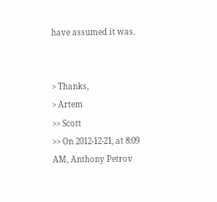have assumed it was.


> Thanks,
> Artem
>> Scott
>> On 2012-12-21, at 8:09 AM, Anthony Petrov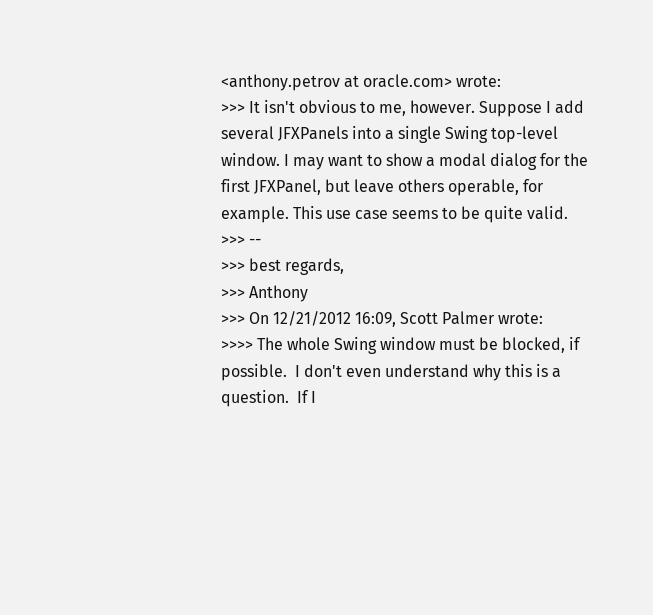<anthony.petrov at oracle.com> wrote:
>>> It isn't obvious to me, however. Suppose I add several JFXPanels into a single Swing top-level window. I may want to show a modal dialog for the first JFXPanel, but leave others operable, for example. This use case seems to be quite valid.
>>> --
>>> best regards,
>>> Anthony
>>> On 12/21/2012 16:09, Scott Palmer wrote:
>>>> The whole Swing window must be blocked, if possible.  I don't even understand why this is a question.  If I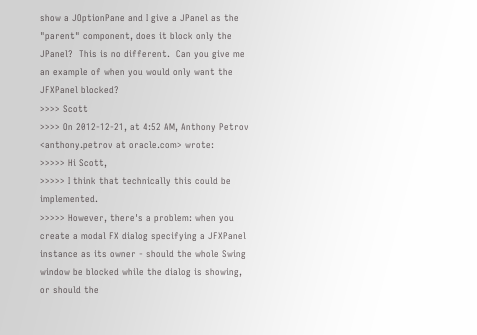show a JOptionPane and I give a JPanel as the "parent" component, does it block only the JPanel?  This is no different.  Can you give me an example of when you would only want the JFXPanel blocked?
>>>> Scott
>>>> On 2012-12-21, at 4:52 AM, Anthony Petrov <anthony.petrov at oracle.com> wrote:
>>>>> Hi Scott,
>>>>> I think that technically this could be implemented.
>>>>> However, there's a problem: when you create a modal FX dialog specifying a JFXPanel instance as its owner - should the whole Swing window be blocked while the dialog is showing, or should the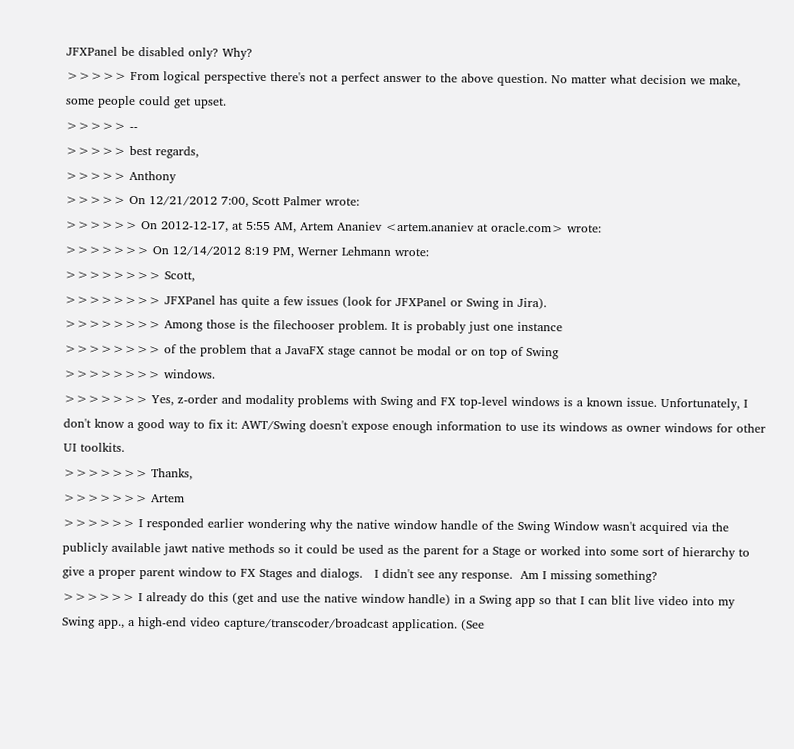JFXPanel be disabled only? Why?
>>>>> From logical perspective there's not a perfect answer to the above question. No matter what decision we make, some people could get upset.
>>>>> --
>>>>> best regards,
>>>>> Anthony
>>>>> On 12/21/2012 7:00, Scott Palmer wrote:
>>>>>> On 2012-12-17, at 5:55 AM, Artem Ananiev <artem.ananiev at oracle.com> wrote:
>>>>>>> On 12/14/2012 8:19 PM, Werner Lehmann wrote:
>>>>>>>> Scott,
>>>>>>>> JFXPanel has quite a few issues (look for JFXPanel or Swing in Jira).
>>>>>>>> Among those is the filechooser problem. It is probably just one instance
>>>>>>>> of the problem that a JavaFX stage cannot be modal or on top of Swing
>>>>>>>> windows.
>>>>>>> Yes, z-order and modality problems with Swing and FX top-level windows is a known issue. Unfortunately, I don't know a good way to fix it: AWT/Swing doesn't expose enough information to use its windows as owner windows for other UI toolkits.
>>>>>>> Thanks,
>>>>>>> Artem
>>>>>> I responded earlier wondering why the native window handle of the Swing Window wasn't acquired via the publicly available jawt native methods so it could be used as the parent for a Stage or worked into some sort of hierarchy to give a proper parent window to FX Stages and dialogs.   I didn't see any response.  Am I missing something?
>>>>>> I already do this (get and use the native window handle) in a Swing app so that I can blit live video into my Swing app., a high-end video capture/transcoder/broadcast application. (See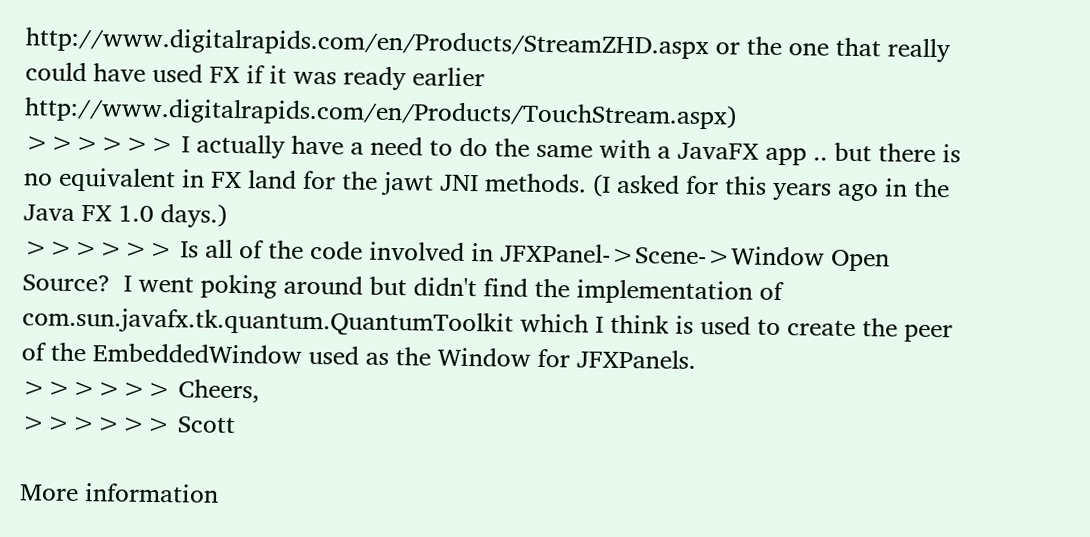http://www.digitalrapids.com/en/Products/StreamZHD.aspx or the one that really could have used FX if it was ready earlier http://www.digitalrapids.com/en/Products/TouchStream.aspx)
>>>>>> I actually have a need to do the same with a JavaFX app .. but there is no equivalent in FX land for the jawt JNI methods. (I asked for this years ago in the Java FX 1.0 days.)
>>>>>> Is all of the code involved in JFXPanel->Scene->Window Open Source?  I went poking around but didn't find the implementation of com.sun.javafx.tk.quantum.QuantumToolkit which I think is used to create the peer of the EmbeddedWindow used as the Window for JFXPanels.
>>>>>> Cheers,
>>>>>> Scott

More information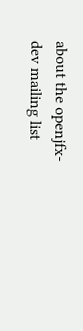about the openjfx-dev mailing list